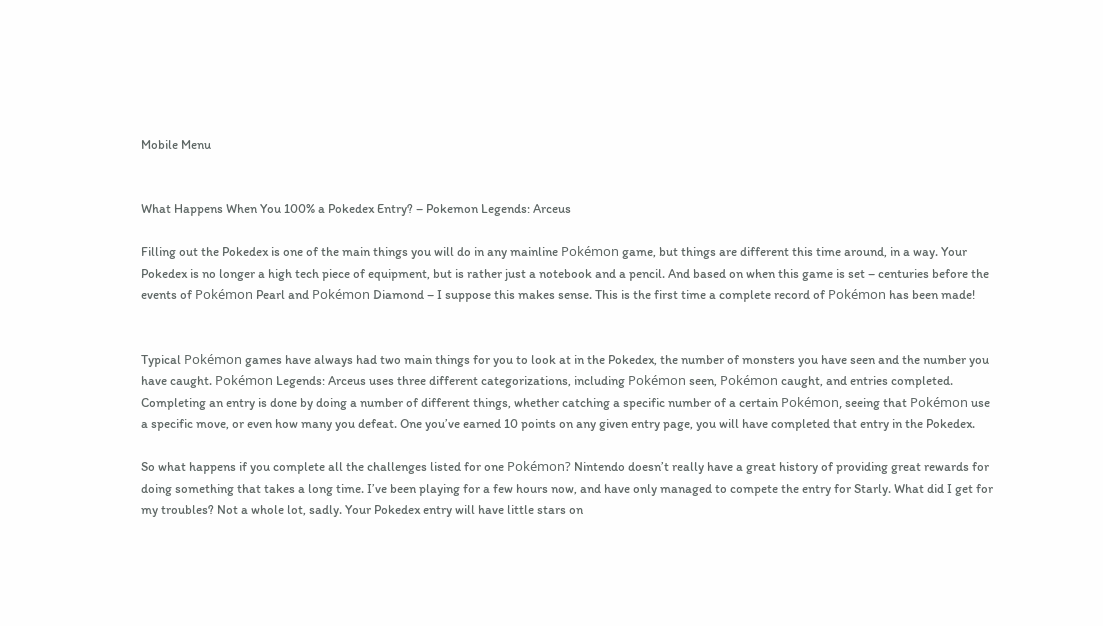Mobile Menu


What Happens When You 100% a Pokedex Entry? – Pokemon Legends: Arceus

Filling out the Pokedex is one of the main things you will do in any mainline Pokémon game, but things are different this time around, in a way. Your Pokedex is no longer a high tech piece of equipment, but is rather just a notebook and a pencil. And based on when this game is set – centuries before the events of Pokémon Pearl and Pokémon Diamond – I suppose this makes sense. This is the first time a complete record of Pokémon has been made!


Typical Pokémon games have always had two main things for you to look at in the Pokedex, the number of monsters you have seen and the number you have caught. Pokémon Legends: Arceus uses three different categorizations, including Pokémon seen, Pokémon caught, and entries completed. Completing an entry is done by doing a number of different things, whether catching a specific number of a certain Pokémon, seeing that Pokémon use a specific move, or even how many you defeat. One you’ve earned 10 points on any given entry page, you will have completed that entry in the Pokedex.

So what happens if you complete all the challenges listed for one Pokémon? Nintendo doesn’t really have a great history of providing great rewards for doing something that takes a long time. I’ve been playing for a few hours now, and have only managed to compete the entry for Starly. What did I get for my troubles? Not a whole lot, sadly. Your Pokedex entry will have little stars on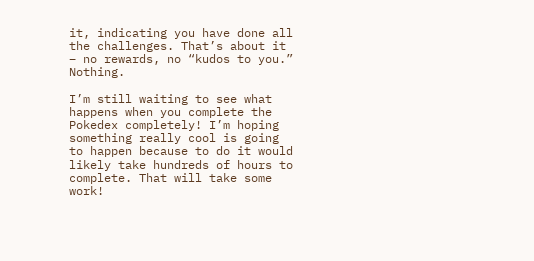it, indicating you have done all the challenges. That’s about it – no rewards, no “kudos to you.” Nothing.

I’m still waiting to see what happens when you complete the Pokedex completely! I’m hoping something really cool is going to happen because to do it would likely take hundreds of hours to complete. That will take some work!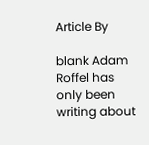Article By

blank Adam Roffel has only been writing about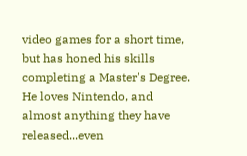video games for a short time, but has honed his skills completing a Master's Degree. He loves Nintendo, and almost anything they have released...even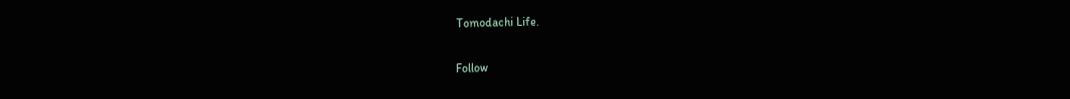Tomodachi Life.

Follow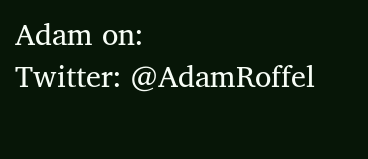Adam on:
Twitter: @AdamRoffel